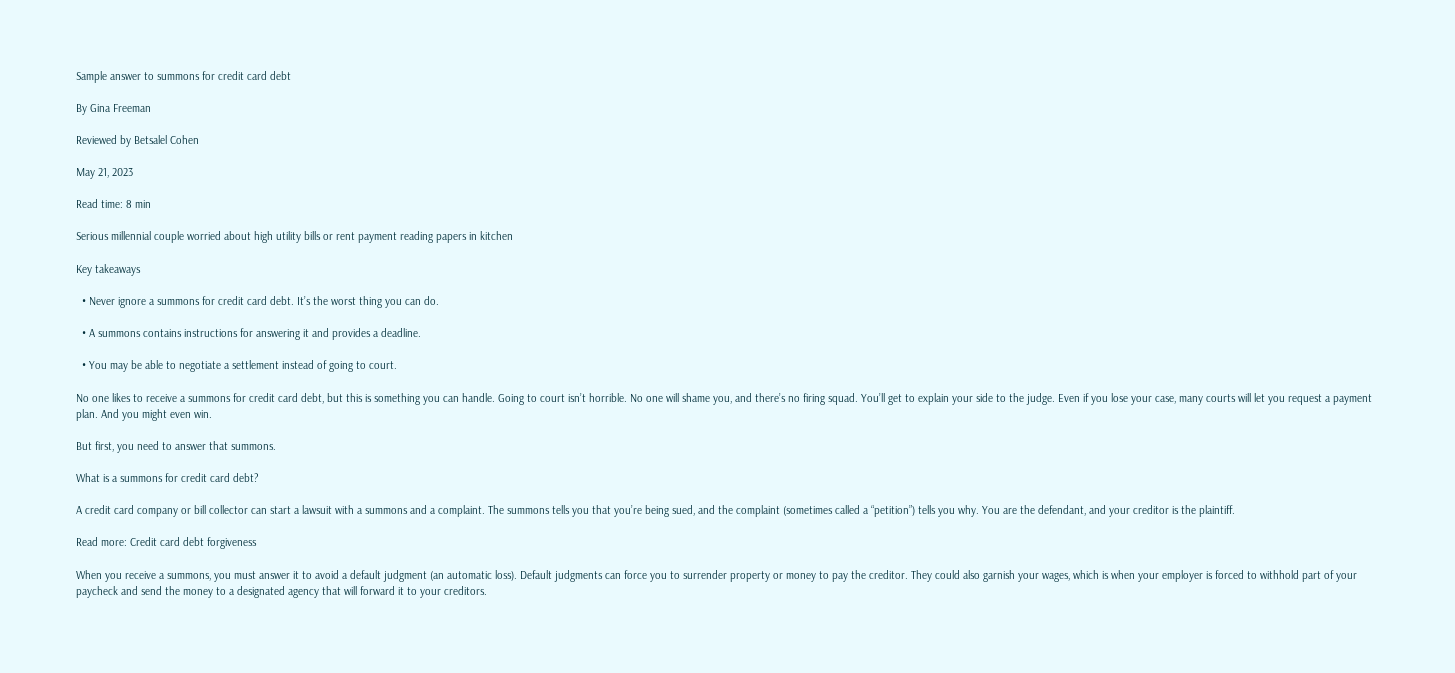Sample answer to summons for credit card debt

By Gina Freeman

Reviewed by Betsalel Cohen

May 21, 2023

Read time: 8 min

Serious millennial couple worried about high utility bills or rent payment reading papers in kitchen

Key takeaways

  • Never ignore a summons for credit card debt. It’s the worst thing you can do.

  • A summons contains instructions for answering it and provides a deadline.

  • You may be able to negotiate a settlement instead of going to court.

No one likes to receive a summons for credit card debt, but this is something you can handle. Going to court isn’t horrible. No one will shame you, and there’s no firing squad. You’ll get to explain your side to the judge. Even if you lose your case, many courts will let you request a payment plan. And you might even win.

But first, you need to answer that summons.

What is a summons for credit card debt?

A credit card company or bill collector can start a lawsuit with a summons and a complaint. The summons tells you that you’re being sued, and the complaint (sometimes called a “petition”) tells you why. You are the defendant, and your creditor is the plaintiff.

Read more: Credit card debt forgiveness

When you receive a summons, you must answer it to avoid a default judgment (an automatic loss). Default judgments can force you to surrender property or money to pay the creditor. They could also garnish your wages, which is when your employer is forced to withhold part of your paycheck and send the money to a designated agency that will forward it to your creditors.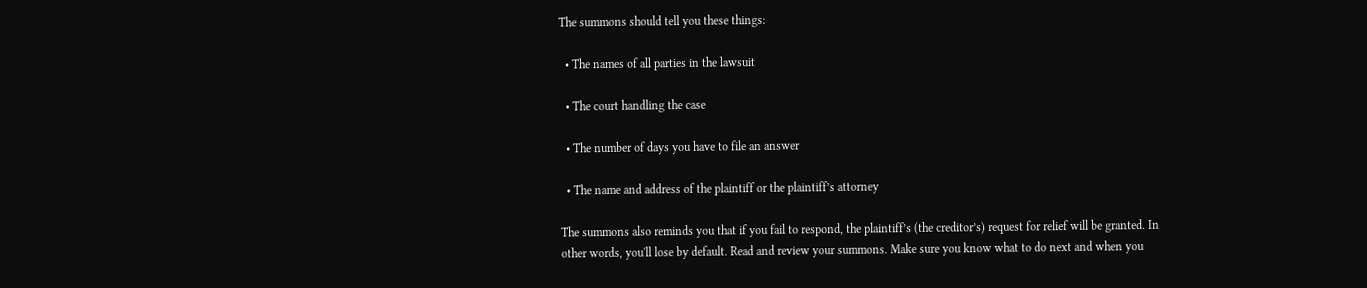The summons should tell you these things:

  • The names of all parties in the lawsuit

  • The court handling the case

  • The number of days you have to file an answer

  • The name and address of the plaintiff or the plaintiff’s attorney

The summons also reminds you that if you fail to respond, the plaintiff’s (the creditor’s) request for relief will be granted. In other words, you'll lose by default. Read and review your summons. Make sure you know what to do next and when you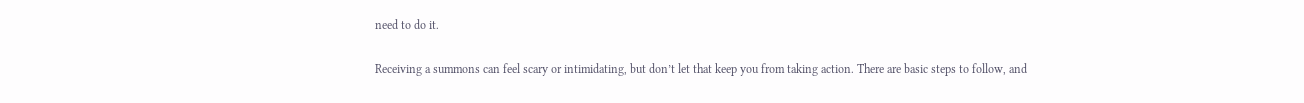need to do it.

Receiving a summons can feel scary or intimidating, but don’t let that keep you from taking action. There are basic steps to follow, and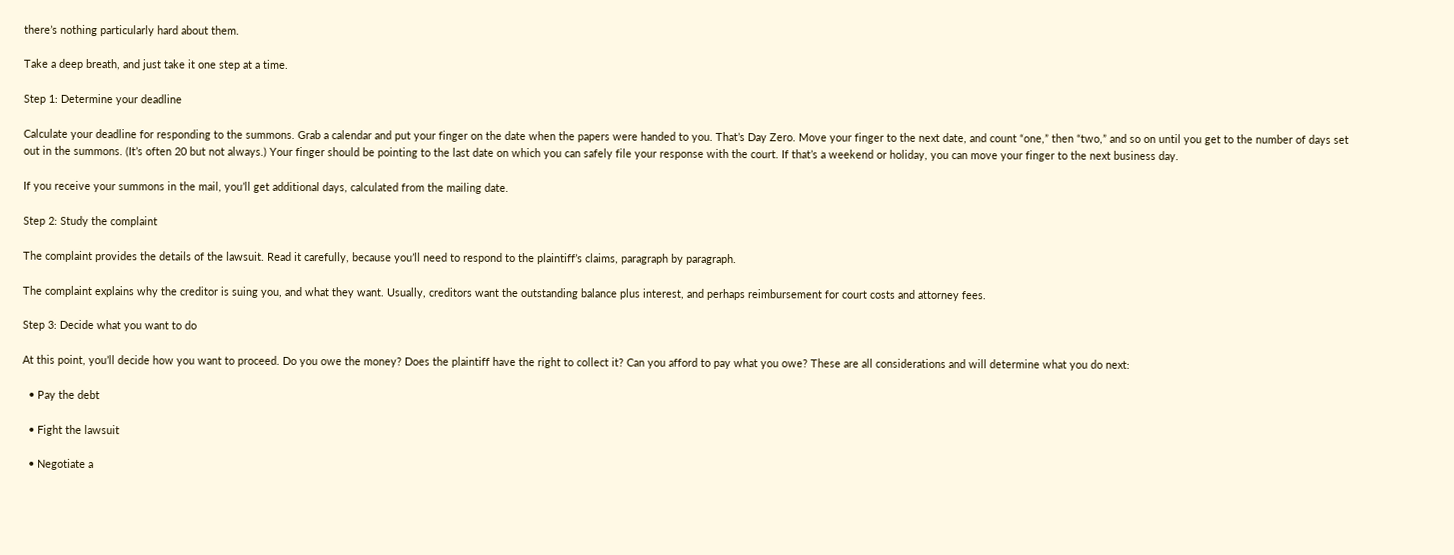there’s nothing particularly hard about them.

Take a deep breath, and just take it one step at a time.

Step 1: Determine your deadline

Calculate your deadline for responding to the summons. Grab a calendar and put your finger on the date when the papers were handed to you. That’s Day Zero. Move your finger to the next date, and count “one,” then “two,” and so on until you get to the number of days set out in the summons. (It’s often 20 but not always.) Your finger should be pointing to the last date on which you can safely file your response with the court. If that’s a weekend or holiday, you can move your finger to the next business day.

If you receive your summons in the mail, you’ll get additional days, calculated from the mailing date.

Step 2: Study the complaint

The complaint provides the details of the lawsuit. Read it carefully, because you’ll need to respond to the plaintiff’s claims, paragraph by paragraph.

The complaint explains why the creditor is suing you, and what they want. Usually, creditors want the outstanding balance plus interest, and perhaps reimbursement for court costs and attorney fees.

Step 3: Decide what you want to do

At this point, you’ll decide how you want to proceed. Do you owe the money? Does the plaintiff have the right to collect it? Can you afford to pay what you owe? These are all considerations and will determine what you do next:

  • Pay the debt

  • Fight the lawsuit

  • Negotiate a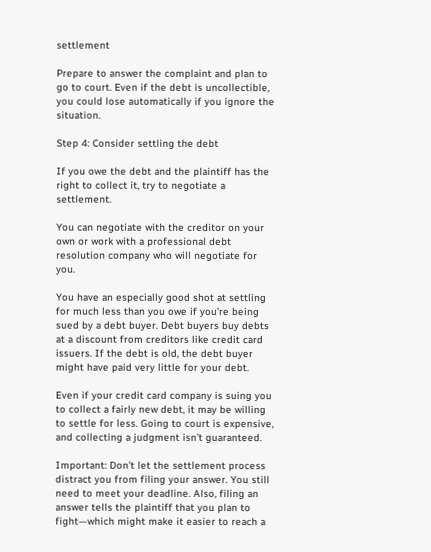settlement

Prepare to answer the complaint and plan to go to court. Even if the debt is uncollectible, you could lose automatically if you ignore the situation.

Step 4: Consider settling the debt

If you owe the debt and the plaintiff has the right to collect it, try to negotiate a settlement.

You can negotiate with the creditor on your own or work with a professional debt resolution company who will negotiate for you.

You have an especially good shot at settling for much less than you owe if you’re being sued by a debt buyer. Debt buyers buy debts at a discount from creditors like credit card issuers. If the debt is old, the debt buyer might have paid very little for your debt.

Even if your credit card company is suing you to collect a fairly new debt, it may be willing to settle for less. Going to court is expensive, and collecting a judgment isn’t guaranteed.

Important: Don't let the settlement process distract you from filing your answer. You still need to meet your deadline. Also, filing an answer tells the plaintiff that you plan to fight—which might make it easier to reach a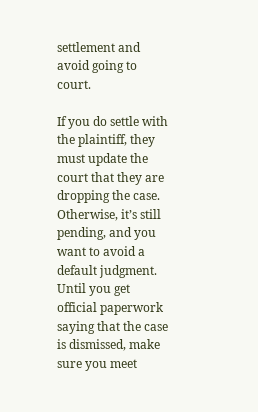settlement and avoid going to court.

If you do settle with the plaintiff, they must update the court that they are dropping the case. Otherwise, it’s still pending, and you want to avoid a default judgment. Until you get official paperwork saying that the case is dismissed, make sure you meet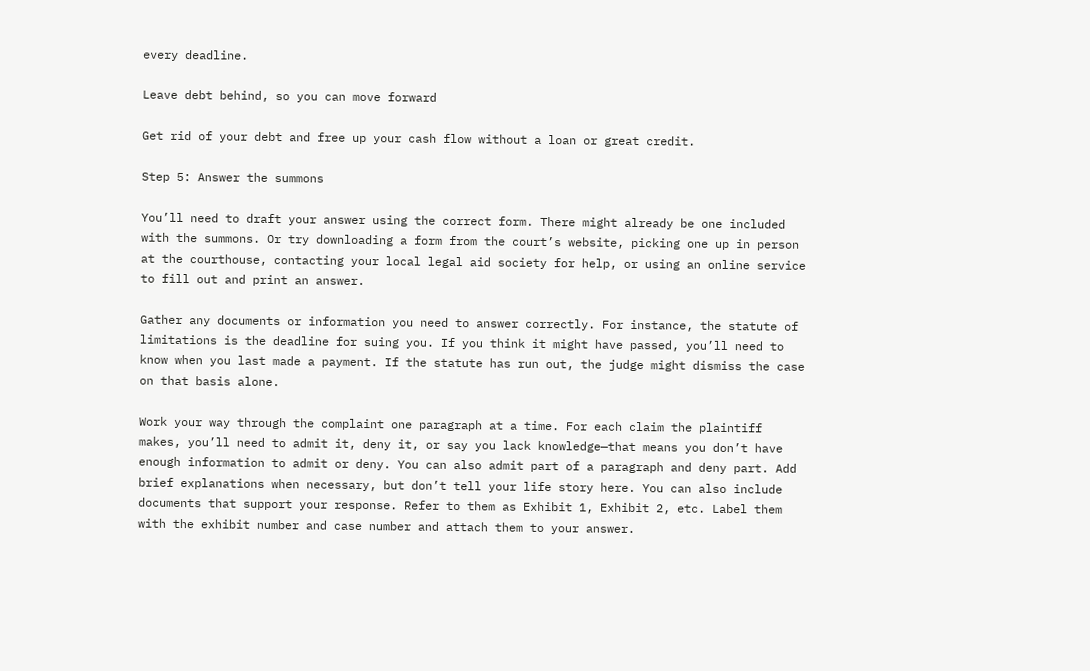every deadline.

Leave debt behind, so you can move forward

Get rid of your debt and free up your cash flow without a loan or great credit.

Step 5: Answer the summons

You’ll need to draft your answer using the correct form. There might already be one included with the summons. Or try downloading a form from the court’s website, picking one up in person at the courthouse, contacting your local legal aid society for help, or using an online service to fill out and print an answer.

Gather any documents or information you need to answer correctly. For instance, the statute of limitations is the deadline for suing you. If you think it might have passed, you’ll need to know when you last made a payment. If the statute has run out, the judge might dismiss the case on that basis alone.

Work your way through the complaint one paragraph at a time. For each claim the plaintiff makes, you’ll need to admit it, deny it, or say you lack knowledge—that means you don’t have enough information to admit or deny. You can also admit part of a paragraph and deny part. Add brief explanations when necessary, but don’t tell your life story here. You can also include documents that support your response. Refer to them as Exhibit 1, Exhibit 2, etc. Label them with the exhibit number and case number and attach them to your answer.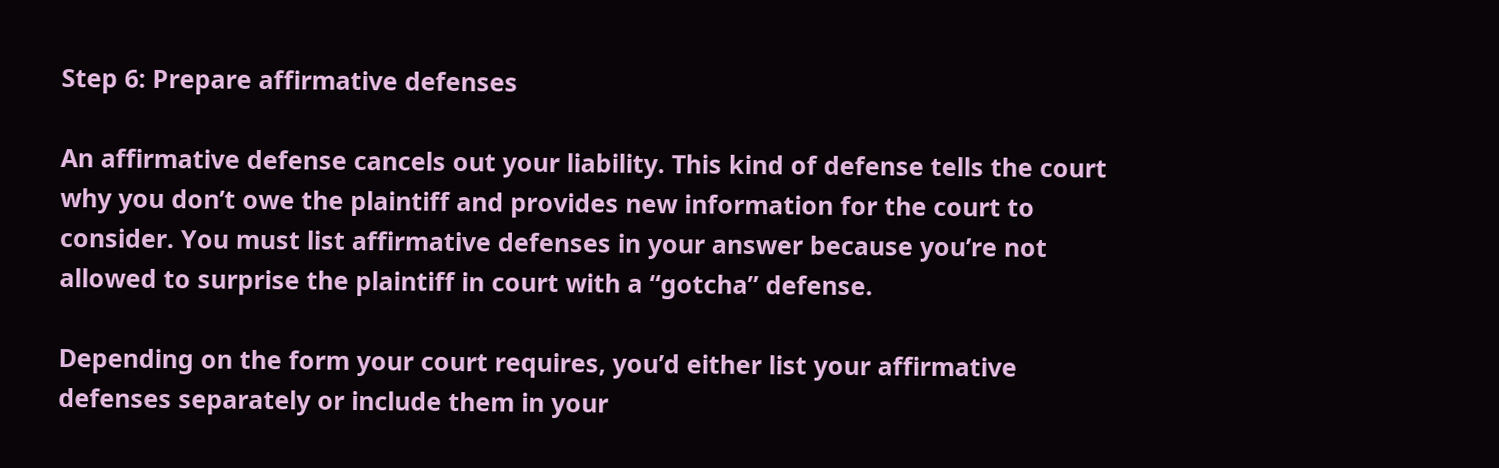Step 6: Prepare affirmative defenses

An affirmative defense cancels out your liability. This kind of defense tells the court why you don’t owe the plaintiff and provides new information for the court to consider. You must list affirmative defenses in your answer because you’re not allowed to surprise the plaintiff in court with a “gotcha” defense.

Depending on the form your court requires, you’d either list your affirmative defenses separately or include them in your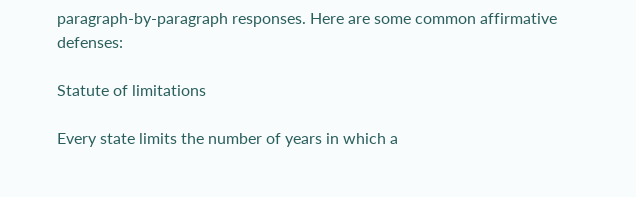paragraph-by-paragraph responses. Here are some common affirmative defenses:

Statute of limitations

Every state limits the number of years in which a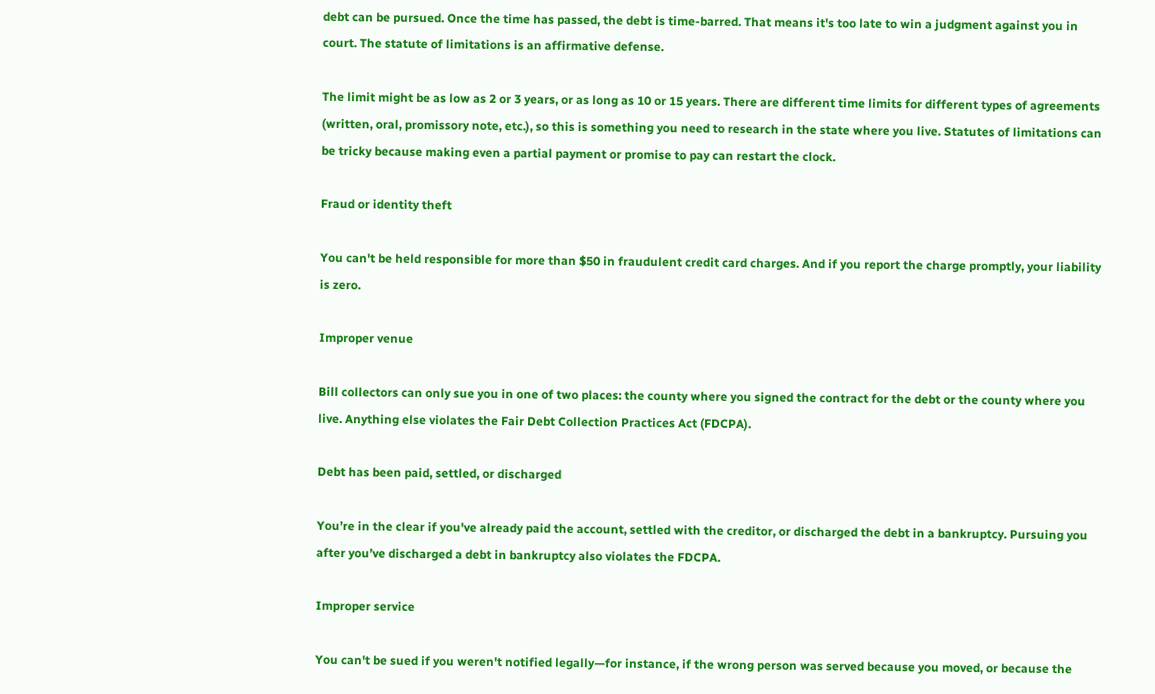debt can be pursued. Once the time has passed, the debt is time-barred. That means it's too late to win a judgment against you in court. The statute of limitations is an affirmative defense.

The limit might be as low as 2 or 3 years, or as long as 10 or 15 years. There are different time limits for different types of agreements (written, oral, promissory note, etc.), so this is something you need to research in the state where you live. Statutes of limitations can be tricky because making even a partial payment or promise to pay can restart the clock.

Fraud or identity theft

You can't be held responsible for more than $50 in fraudulent credit card charges. And if you report the charge promptly, your liability is zero.

Improper venue

Bill collectors can only sue you in one of two places: the county where you signed the contract for the debt or the county where you live. Anything else violates the Fair Debt Collection Practices Act (FDCPA).

Debt has been paid, settled, or discharged

You’re in the clear if you've already paid the account, settled with the creditor, or discharged the debt in a bankruptcy. Pursuing you after you’ve discharged a debt in bankruptcy also violates the FDCPA.

Improper service

You can't be sued if you weren't notified legally—for instance, if the wrong person was served because you moved, or because the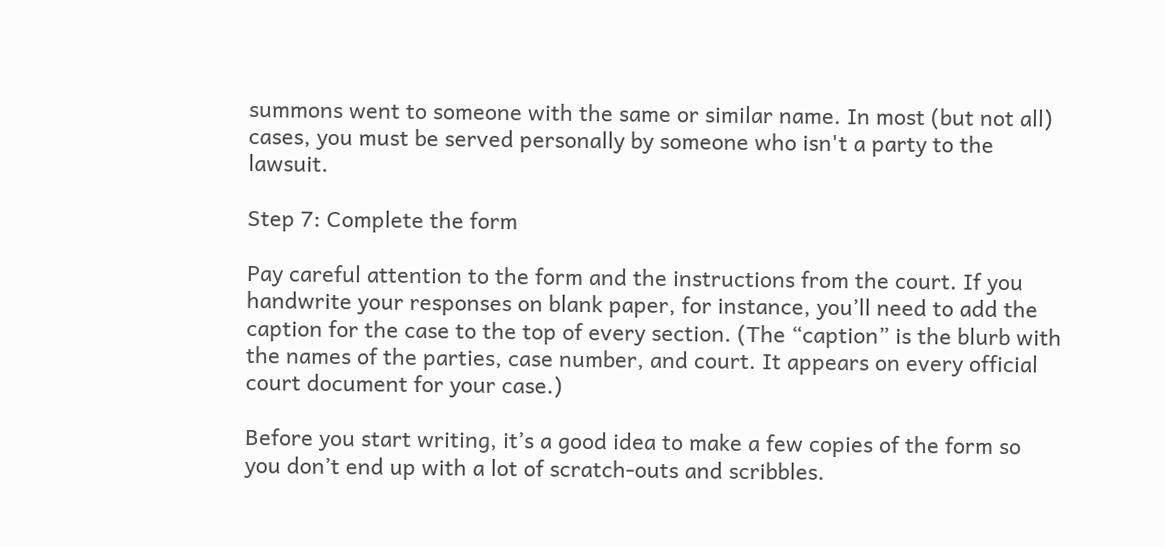summons went to someone with the same or similar name. In most (but not all) cases, you must be served personally by someone who isn't a party to the lawsuit.

Step 7: Complete the form

Pay careful attention to the form and the instructions from the court. If you handwrite your responses on blank paper, for instance, you’ll need to add the caption for the case to the top of every section. (The “caption” is the blurb with the names of the parties, case number, and court. It appears on every official court document for your case.)

Before you start writing, it’s a good idea to make a few copies of the form so you don’t end up with a lot of scratch-outs and scribbles.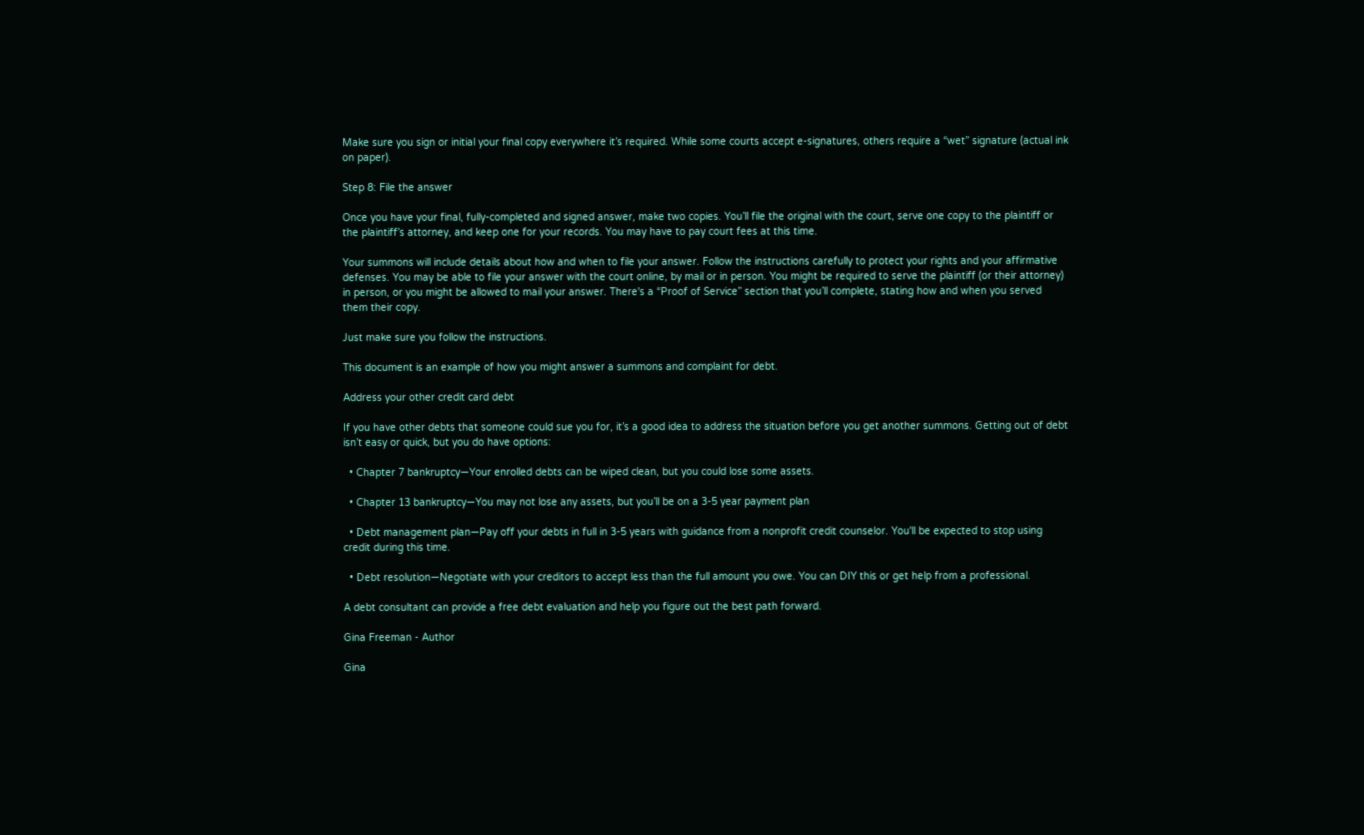Make sure you sign or initial your final copy everywhere it’s required. While some courts accept e-signatures, others require a “wet” signature (actual ink on paper).

Step 8: File the answer

Once you have your final, fully-completed and signed answer, make two copies. You’ll file the original with the court, serve one copy to the plaintiff or the plaintiff’s attorney, and keep one for your records. You may have to pay court fees at this time.

Your summons will include details about how and when to file your answer. Follow the instructions carefully to protect your rights and your affirmative defenses. You may be able to file your answer with the court online, by mail or in person. You might be required to serve the plaintiff (or their attorney) in person, or you might be allowed to mail your answer. There's a “Proof of Service” section that you’ll complete, stating how and when you served them their copy.

Just make sure you follow the instructions.

This document is an example of how you might answer a summons and complaint for debt.

Address your other credit card debt

If you have other debts that someone could sue you for, it’s a good idea to address the situation before you get another summons. Getting out of debt isn’t easy or quick, but you do have options:

  • Chapter 7 bankruptcy—Your enrolled debts can be wiped clean, but you could lose some assets.

  • Chapter 13 bankruptcy—You may not lose any assets, but you’ll be on a 3-5 year payment plan

  • Debt management plan—Pay off your debts in full in 3-5 years with guidance from a nonprofit credit counselor. You'll be expected to stop using credit during this time.

  • Debt resolution—Negotiate with your creditors to accept less than the full amount you owe. You can DIY this or get help from a professional.

A debt consultant can provide a free debt evaluation and help you figure out the best path forward.

Gina Freeman - Author

Gina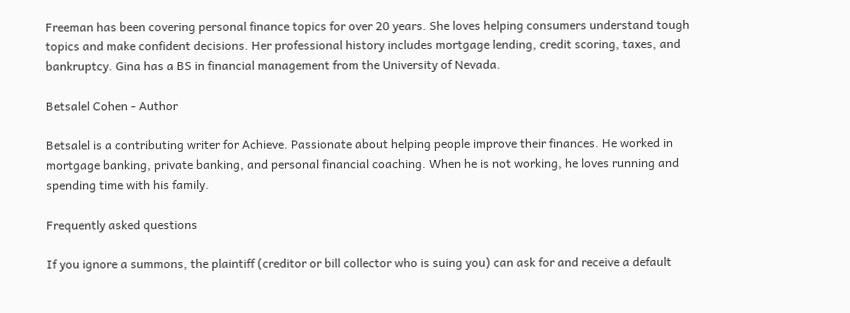Freeman has been covering personal finance topics for over 20 years. She loves helping consumers understand tough topics and make confident decisions. Her professional history includes mortgage lending, credit scoring, taxes, and bankruptcy. Gina has a BS in financial management from the University of Nevada.

Betsalel Cohen - Author

Betsalel is a contributing writer for Achieve. Passionate about helping people improve their finances. He worked in mortgage banking, private banking, and personal financial coaching. When he is not working, he loves running and spending time with his family.

Frequently asked questions

If you ignore a summons, the plaintiff (creditor or bill collector who is suing you) can ask for and receive a default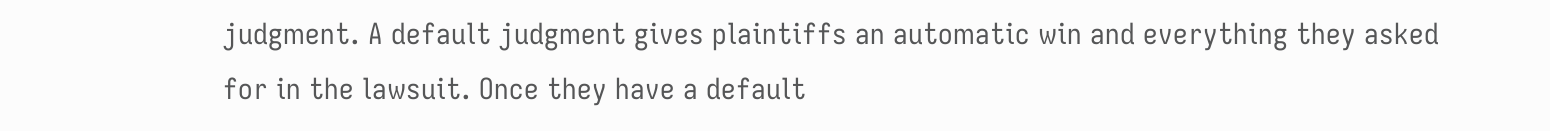judgment. A default judgment gives plaintiffs an automatic win and everything they asked for in the lawsuit. Once they have a default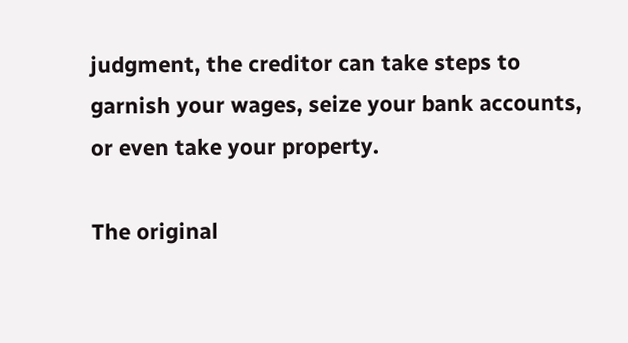judgment, the creditor can take steps to garnish your wages, seize your bank accounts, or even take your property.

The original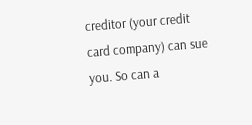creditor (your credit card company) can sue you. So can a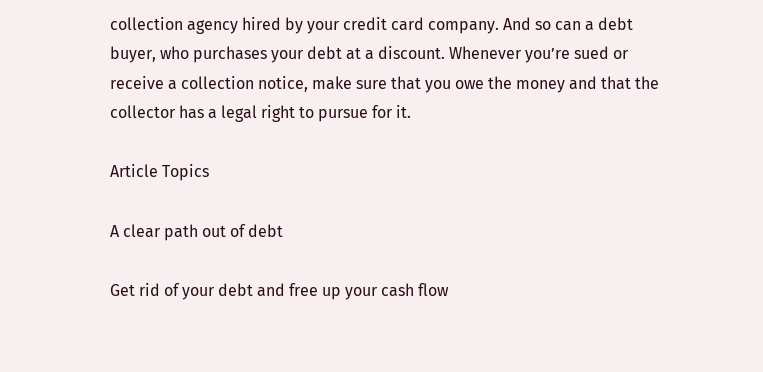collection agency hired by your credit card company. And so can a debt buyer, who purchases your debt at a discount. Whenever you’re sued or receive a collection notice, make sure that you owe the money and that the collector has a legal right to pursue for it.

Article Topics

A clear path out of debt

Get rid of your debt and free up your cash flow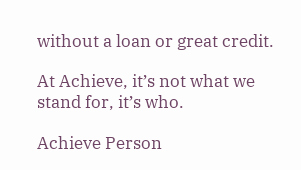without a loan or great credit.

At Achieve, it’s not what we stand for, it’s who.

Achieve Person